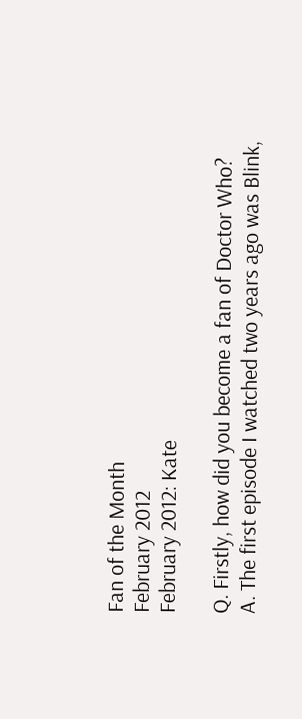Fan of the Month
February 2012
February 2012: Kate

Q. Firstly, how did you become a fan of Doctor Who?
A. The first episode I watched two years ago was Blink,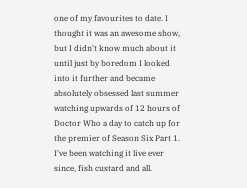one of my favourites to date. I thought it was an awesome show, but I didn't know much about it until just by boredom I looked into it further and became absolutely obsessed last summer watching upwards of 12 hours of Doctor Who a day to catch up for the premier of Season Six Part 1. I've been watching it live ever since, fish custard and all.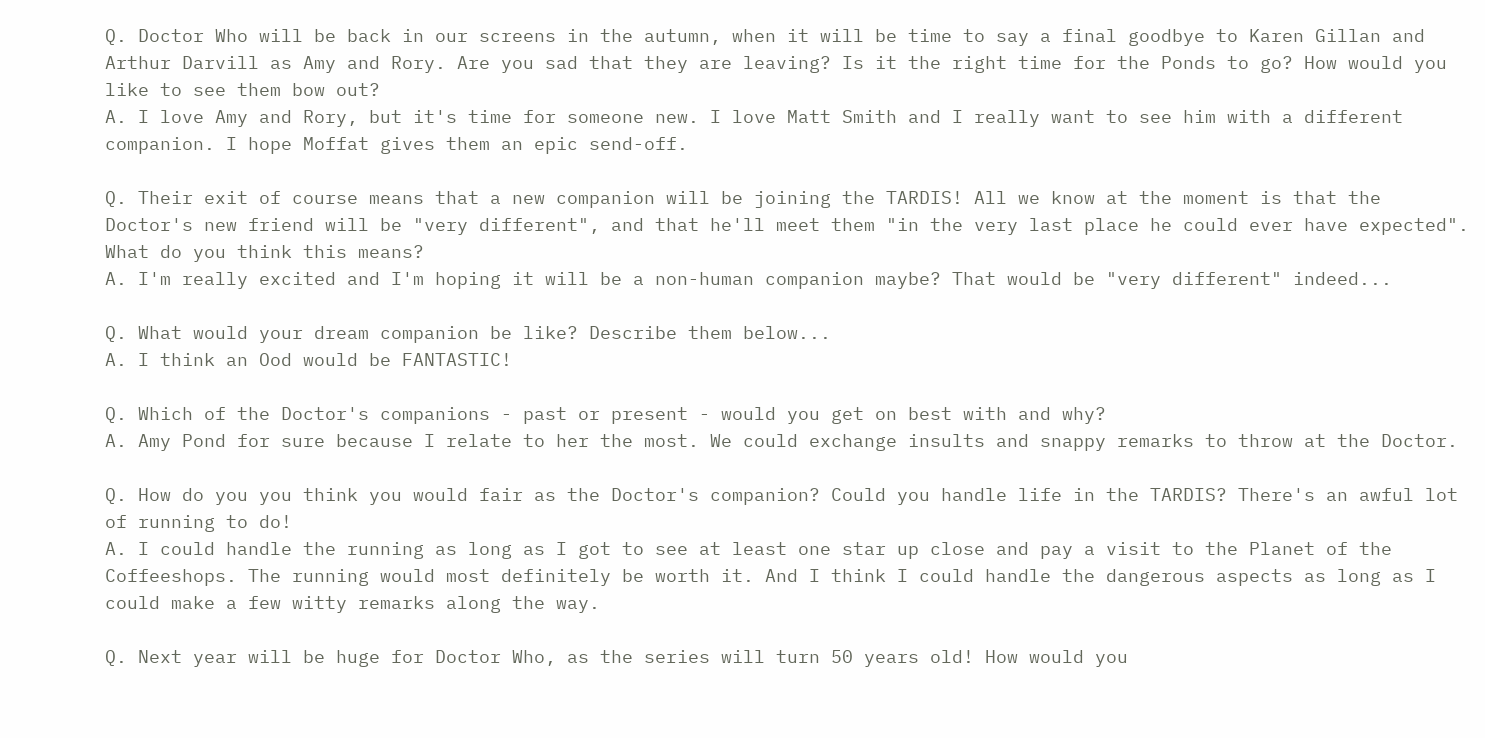Q. Doctor Who will be back in our screens in the autumn, when it will be time to say a final goodbye to Karen Gillan and Arthur Darvill as Amy and Rory. Are you sad that they are leaving? Is it the right time for the Ponds to go? How would you like to see them bow out?
A. I love Amy and Rory, but it's time for someone new. I love Matt Smith and I really want to see him with a different companion. I hope Moffat gives them an epic send-off.

Q. Their exit of course means that a new companion will be joining the TARDIS! All we know at the moment is that the Doctor's new friend will be "very different", and that he'll meet them "in the very last place he could ever have expected". What do you think this means?
A. I'm really excited and I'm hoping it will be a non-human companion maybe? That would be "very different" indeed...

Q. What would your dream companion be like? Describe them below...
A. I think an Ood would be FANTASTIC!

Q. Which of the Doctor's companions - past or present - would you get on best with and why?
A. Amy Pond for sure because I relate to her the most. We could exchange insults and snappy remarks to throw at the Doctor.

Q. How do you you think you would fair as the Doctor's companion? Could you handle life in the TARDIS? There's an awful lot of running to do!
A. I could handle the running as long as I got to see at least one star up close and pay a visit to the Planet of the Coffeeshops. The running would most definitely be worth it. And I think I could handle the dangerous aspects as long as I could make a few witty remarks along the way.

Q. Next year will be huge for Doctor Who, as the series will turn 50 years old! How would you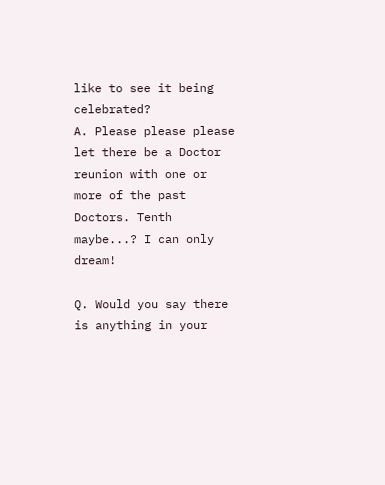like to see it being celebrated?
A. Please please please let there be a Doctor reunion with one or more of the past Doctors. Tenth maybe...? I can only dream!

Q. Would you say there is anything in your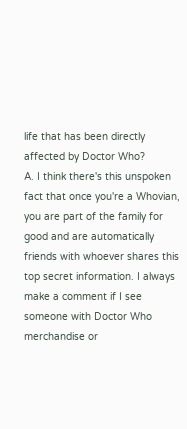life that has been directly affected by Doctor Who?
A. I think there's this unspoken fact that once you're a Whovian, you are part of the family for good and are automatically friends with whoever shares this top secret information. I always make a comment if I see someone with Doctor Who merchandise or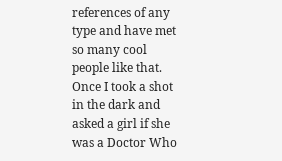references of any type and have met so many cool people like that. Once I took a shot in the dark and asked a girl if she was a Doctor Who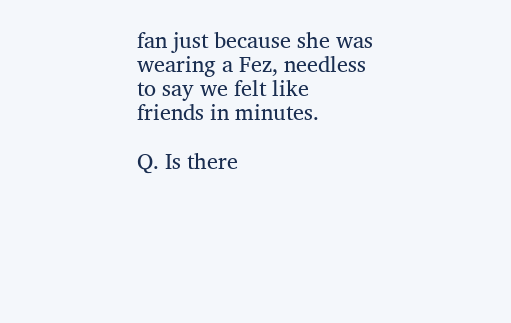fan just because she was wearing a Fez, needless to say we felt like friends in minutes.

Q. Is there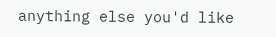anything else you'd like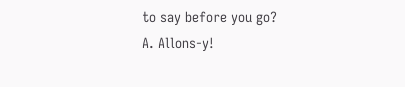to say before you go?
A. Allons-y!